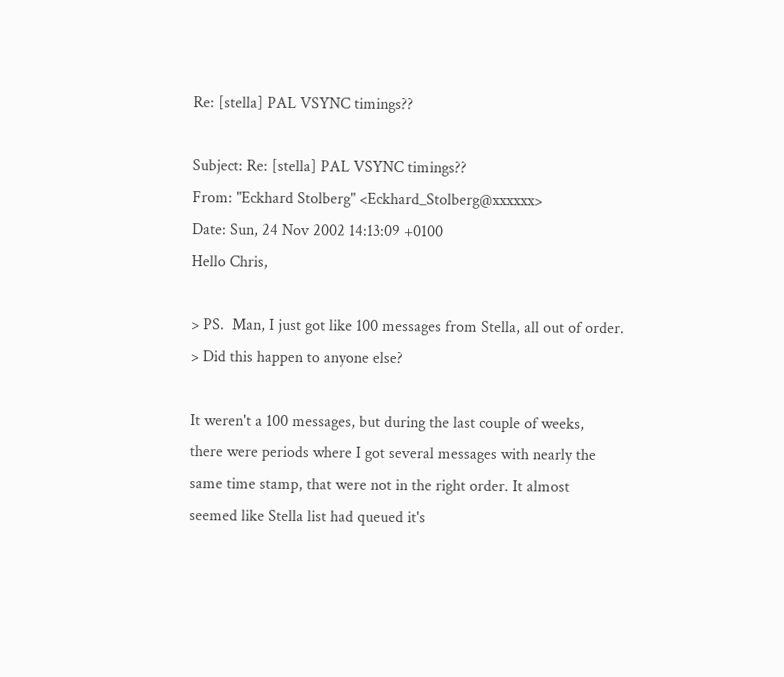Re: [stella] PAL VSYNC timings??

Subject: Re: [stella] PAL VSYNC timings??
From: "Eckhard Stolberg" <Eckhard_Stolberg@xxxxxx>
Date: Sun, 24 Nov 2002 14:13:09 +0100
Hello Chris,

> PS.  Man, I just got like 100 messages from Stella, all out of order.
> Did this happen to anyone else?

It weren't a 100 messages, but during the last couple of weeks,
there were periods where I got several messages with nearly the
same time stamp, that were not in the right order. It almost
seemed like Stella list had queued it's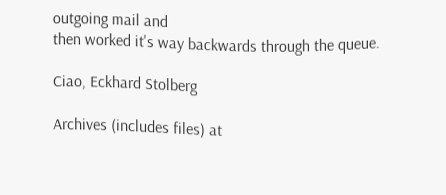outgoing mail and
then worked it's way backwards through the queue.

Ciao, Eckhard Stolberg

Archives (includes files) at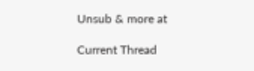Unsub & more at

Current Thread